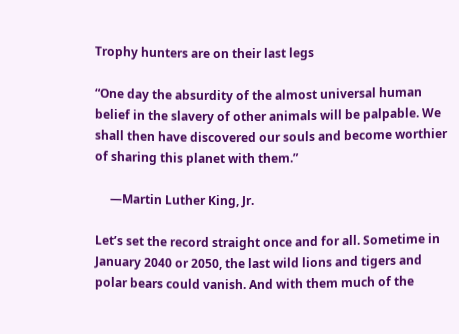Trophy hunters are on their last legs

“One day the absurdity of the almost universal human belief in the slavery of other animals will be palpable. We shall then have discovered our souls and become worthier of sharing this planet with them.”

     —Martin Luther King, Jr.

Let’s set the record straight once and for all. Sometime in January 2040 or 2050, the last wild lions and tigers and polar bears could vanish. And with them much of the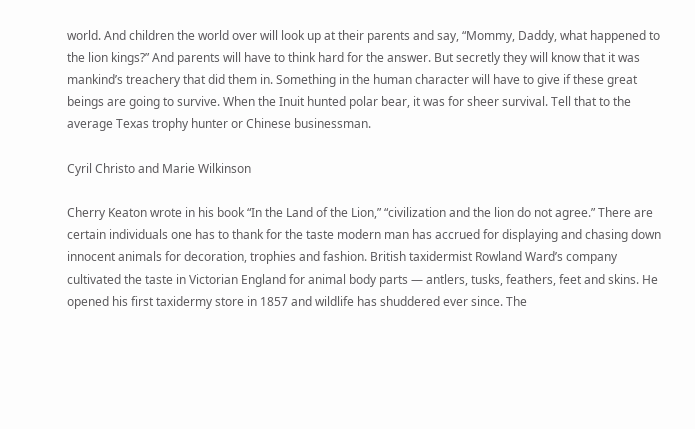world. And children the world over will look up at their parents and say, “Mommy, Daddy, what happened to the lion kings?” And parents will have to think hard for the answer. But secretly they will know that it was mankind’s treachery that did them in. Something in the human character will have to give if these great beings are going to survive. When the Inuit hunted polar bear, it was for sheer survival. Tell that to the average Texas trophy hunter or Chinese businessman.

Cyril Christo and Marie Wilkinson

Cherry Keaton wrote in his book “In the Land of the Lion,” “civilization and the lion do not agree.” There are certain individuals one has to thank for the taste modern man has accrued for displaying and chasing down innocent animals for decoration, trophies and fashion. British taxidermist Rowland Ward’s company cultivated the taste in Victorian England for animal body parts — antlers, tusks, feathers, feet and skins. He opened his first taxidermy store in 1857 and wildlife has shuddered ever since. The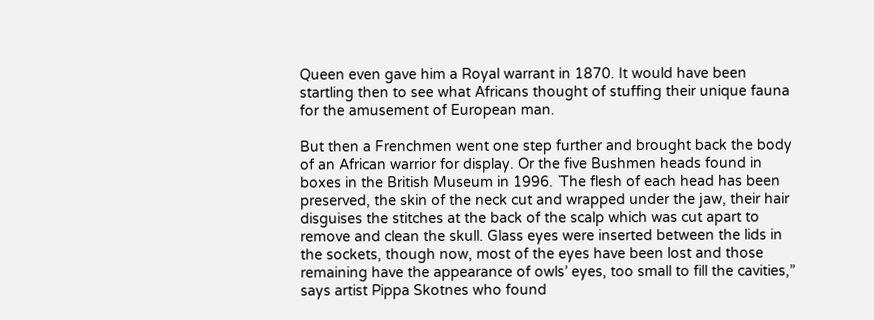Queen even gave him a Royal warrant in 1870. It would have been startling then to see what Africans thought of stuffing their unique fauna for the amusement of European man.

But then a Frenchmen went one step further and brought back the body of an African warrior for display. Or the five Bushmen heads found in boxes in the British Museum in 1996. `The flesh of each head has been preserved, the skin of the neck cut and wrapped under the jaw, their hair disguises the stitches at the back of the scalp which was cut apart to remove and clean the skull. Glass eyes were inserted between the lids in the sockets, though now, most of the eyes have been lost and those remaining have the appearance of owls’ eyes, too small to fill the cavities,” says artist Pippa Skotnes who found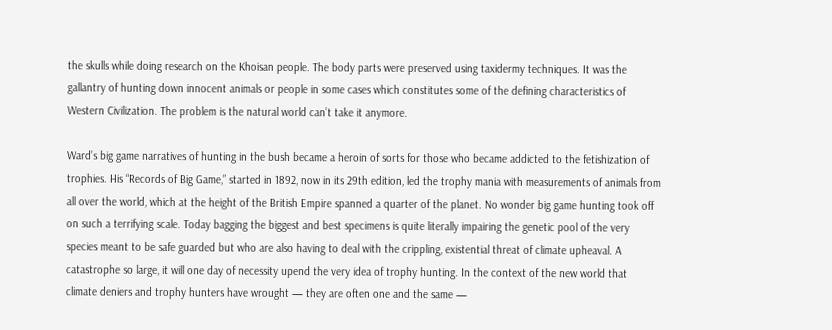the skulls while doing research on the Khoisan people. The body parts were preserved using taxidermy techniques. It was the gallantry of hunting down innocent animals or people in some cases which constitutes some of the defining characteristics of Western Civilization. The problem is the natural world can’t take it anymore.

Ward’s big game narratives of hunting in the bush became a heroin of sorts for those who became addicted to the fetishization of trophies. His “Records of Big Game,” started in 1892, now in its 29th edition, led the trophy mania with measurements of animals from all over the world, which at the height of the British Empire spanned a quarter of the planet. No wonder big game hunting took off on such a terrifying scale. Today bagging the biggest and best specimens is quite literally impairing the genetic pool of the very species meant to be safe guarded but who are also having to deal with the crippling, existential threat of climate upheaval. A catastrophe so large, it will one day of necessity upend the very idea of trophy hunting. In the context of the new world that climate deniers and trophy hunters have wrought — they are often one and the same —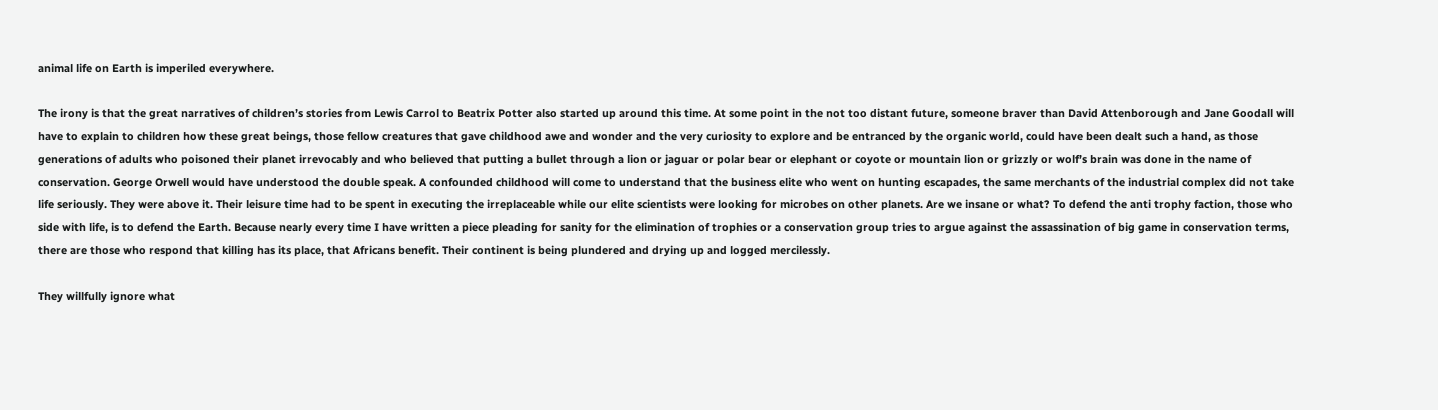animal life on Earth is imperiled everywhere.

The irony is that the great narratives of children’s stories from Lewis Carrol to Beatrix Potter also started up around this time. At some point in the not too distant future, someone braver than David Attenborough and Jane Goodall will have to explain to children how these great beings, those fellow creatures that gave childhood awe and wonder and the very curiosity to explore and be entranced by the organic world, could have been dealt such a hand, as those generations of adults who poisoned their planet irrevocably and who believed that putting a bullet through a lion or jaguar or polar bear or elephant or coyote or mountain lion or grizzly or wolf’s brain was done in the name of conservation. George Orwell would have understood the double speak. A confounded childhood will come to understand that the business elite who went on hunting escapades, the same merchants of the industrial complex did not take life seriously. They were above it. Their leisure time had to be spent in executing the irreplaceable while our elite scientists were looking for microbes on other planets. Are we insane or what? To defend the anti trophy faction, those who side with life, is to defend the Earth. Because nearly every time I have written a piece pleading for sanity for the elimination of trophies or a conservation group tries to argue against the assassination of big game in conservation terms, there are those who respond that killing has its place, that Africans benefit. Their continent is being plundered and drying up and logged mercilessly.

They willfully ignore what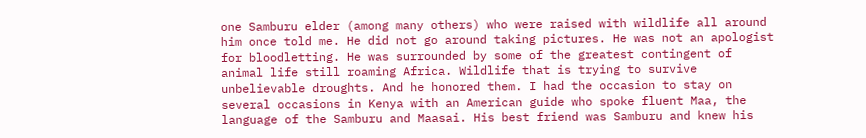one Samburu elder (among many others) who were raised with wildlife all around him once told me. He did not go around taking pictures. He was not an apologist for bloodletting. He was surrounded by some of the greatest contingent of animal life still roaming Africa. Wildlife that is trying to survive unbelievable droughts. And he honored them. I had the occasion to stay on several occasions in Kenya with an American guide who spoke fluent Maa, the language of the Samburu and Maasai. His best friend was Samburu and knew his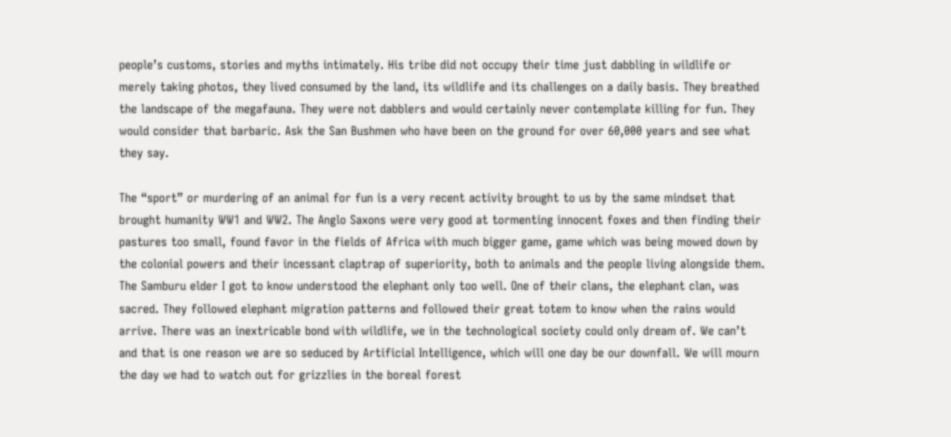people’s customs, stories and myths intimately. His tribe did not occupy their time just dabbling in wildlife or merely taking photos, they lived consumed by the land, its wildlife and its challenges on a daily basis. They breathed the landscape of the megafauna. They were not dabblers and would certainly never contemplate killing for fun. They would consider that barbaric. Ask the San Bushmen who have been on the ground for over 60,000 years and see what they say.

The “sport” or murdering of an animal for fun is a very recent activity brought to us by the same mindset that brought humanity WW1 and WW2. The Anglo Saxons were very good at tormenting innocent foxes and then finding their pastures too small, found favor in the fields of Africa with much bigger game, game which was being mowed down by the colonial powers and their incessant claptrap of superiority, both to animals and the people living alongside them. The Samburu elder I got to know understood the elephant only too well. One of their clans, the elephant clan, was sacred. They followed elephant migration patterns and followed their great totem to know when the rains would arrive. There was an inextricable bond with wildlife, we in the technological society could only dream of. We can’t and that is one reason we are so seduced by Artificial Intelligence, which will one day be our downfall. We will mourn the day we had to watch out for grizzlies in the boreal forest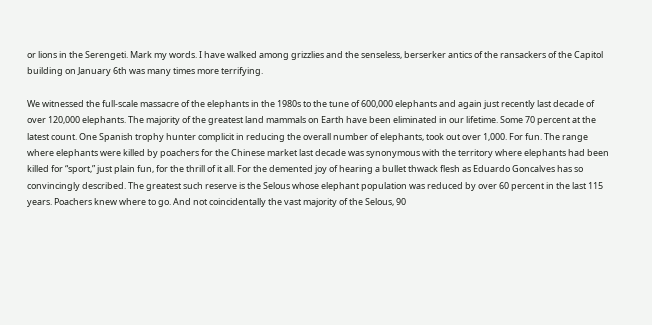or lions in the Serengeti. Mark my words. I have walked among grizzlies and the senseless, berserker antics of the ransackers of the Capitol building on January 6th was many times more terrifying.

We witnessed the full-scale massacre of the elephants in the 1980s to the tune of 600,000 elephants and again just recently last decade of over 120,000 elephants. The majority of the greatest land mammals on Earth have been eliminated in our lifetime. Some 70 percent at the latest count. One Spanish trophy hunter complicit in reducing the overall number of elephants, took out over 1,000. For fun. The range where elephants were killed by poachers for the Chinese market last decade was synonymous with the territory where elephants had been killed for “sport,” just plain fun, for the thrill of it all. For the demented joy of hearing a bullet thwack flesh as Eduardo Goncalves has so convincingly described. The greatest such reserve is the Selous whose elephant population was reduced by over 60 percent in the last 115 years. Poachers knew where to go. And not coincidentally the vast majority of the Selous, 90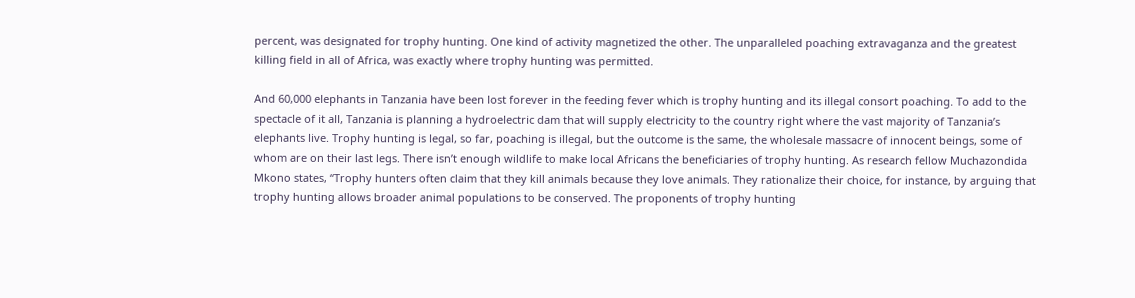percent, was designated for trophy hunting. One kind of activity magnetized the other. The unparalleled poaching extravaganza and the greatest killing field in all of Africa, was exactly where trophy hunting was permitted.

And 60,000 elephants in Tanzania have been lost forever in the feeding fever which is trophy hunting and its illegal consort poaching. To add to the spectacle of it all, Tanzania is planning a hydroelectric dam that will supply electricity to the country right where the vast majority of Tanzania’s elephants live. Trophy hunting is legal, so far, poaching is illegal, but the outcome is the same, the wholesale massacre of innocent beings, some of whom are on their last legs. There isn’t enough wildlife to make local Africans the beneficiaries of trophy hunting. As research fellow Muchazondida Mkono states, “Trophy hunters often claim that they kill animals because they love animals. They rationalize their choice, for instance, by arguing that trophy hunting allows broader animal populations to be conserved. The proponents of trophy hunting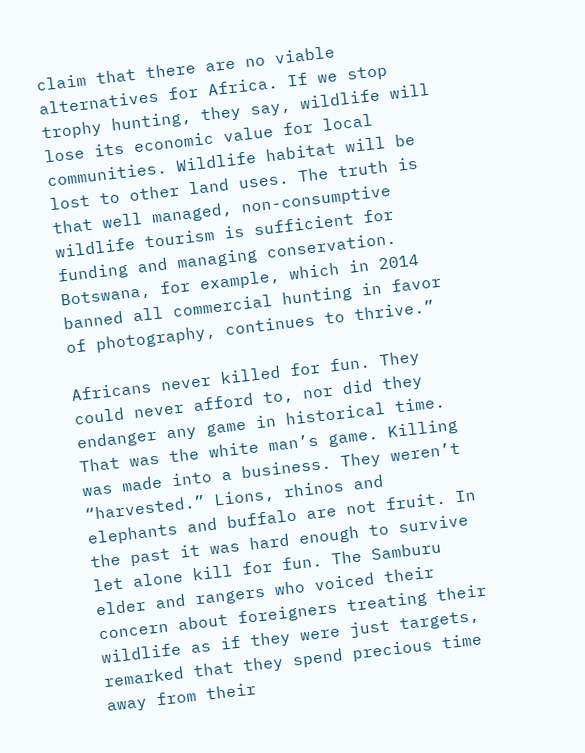claim that there are no viable alternatives for Africa. If we stop trophy hunting, they say, wildlife will lose its economic value for local communities. Wildlife habitat will be lost to other land uses. The truth is that well managed, non-consumptive wildlife tourism is sufficient for funding and managing conservation. Botswana, for example, which in 2014 banned all commercial hunting in favor of photography, continues to thrive.”

Africans never killed for fun. They could never afford to, nor did they endanger any game in historical time. That was the white man’s game. Killing was made into a business. They weren’t “harvested.” Lions, rhinos and elephants and buffalo are not fruit. In the past it was hard enough to survive let alone kill for fun. The Samburu elder and rangers who voiced their concern about foreigners treating their wildlife as if they were just targets, remarked that they spend precious time away from their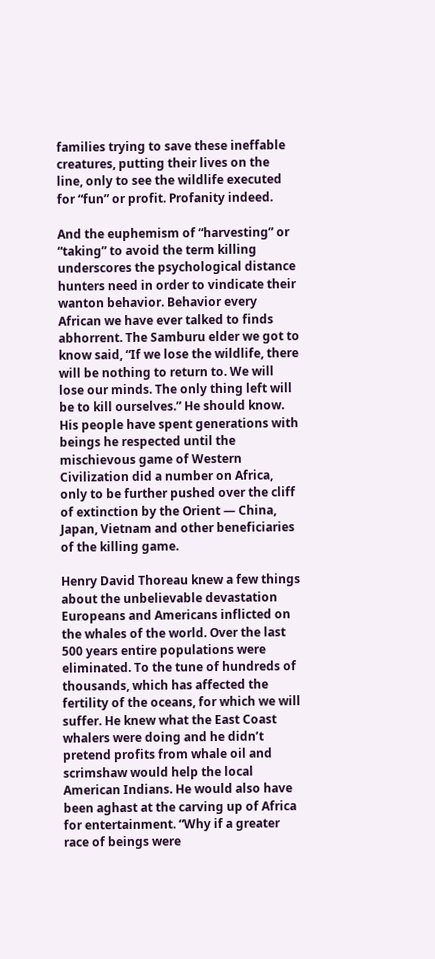families trying to save these ineffable creatures, putting their lives on the line, only to see the wildlife executed for “fun” or profit. Profanity indeed.

And the euphemism of “harvesting” or “taking” to avoid the term killing underscores the psychological distance hunters need in order to vindicate their wanton behavior. Behavior every African we have ever talked to finds abhorrent. The Samburu elder we got to know said, “If we lose the wildlife, there will be nothing to return to. We will lose our minds. The only thing left will be to kill ourselves.” He should know. His people have spent generations with beings he respected until the mischievous game of Western Civilization did a number on Africa, only to be further pushed over the cliff of extinction by the Orient — China, Japan, Vietnam and other beneficiaries of the killing game.

Henry David Thoreau knew a few things about the unbelievable devastation Europeans and Americans inflicted on the whales of the world. Over the last 500 years entire populations were eliminated. To the tune of hundreds of thousands, which has affected the fertility of the oceans, for which we will suffer. He knew what the East Coast whalers were doing and he didn’t pretend profits from whale oil and scrimshaw would help the local American Indians. He would also have been aghast at the carving up of Africa for entertainment. “Why if a greater race of beings were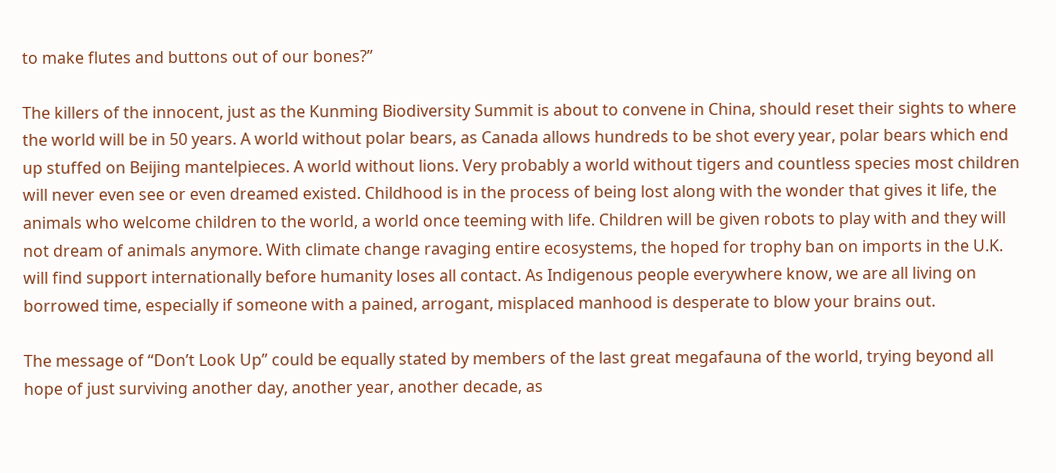to make flutes and buttons out of our bones?”

The killers of the innocent, just as the Kunming Biodiversity Summit is about to convene in China, should reset their sights to where the world will be in 50 years. A world without polar bears, as Canada allows hundreds to be shot every year, polar bears which end up stuffed on Beijing mantelpieces. A world without lions. Very probably a world without tigers and countless species most children will never even see or even dreamed existed. Childhood is in the process of being lost along with the wonder that gives it life, the animals who welcome children to the world, a world once teeming with life. Children will be given robots to play with and they will not dream of animals anymore. With climate change ravaging entire ecosystems, the hoped for trophy ban on imports in the U.K. will find support internationally before humanity loses all contact. As Indigenous people everywhere know, we are all living on borrowed time, especially if someone with a pained, arrogant, misplaced manhood is desperate to blow your brains out.

The message of “Don’t Look Up” could be equally stated by members of the last great megafauna of the world, trying beyond all hope of just surviving another day, another year, another decade, as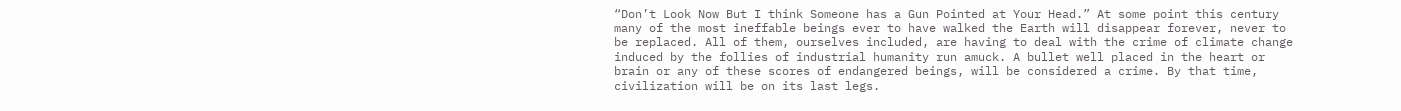“Don’t Look Now But I think Someone has a Gun Pointed at Your Head.” At some point this century many of the most ineffable beings ever to have walked the Earth will disappear forever, never to be replaced. All of them, ourselves included, are having to deal with the crime of climate change induced by the follies of industrial humanity run amuck. A bullet well placed in the heart or brain or any of these scores of endangered beings, will be considered a crime. By that time, civilization will be on its last legs.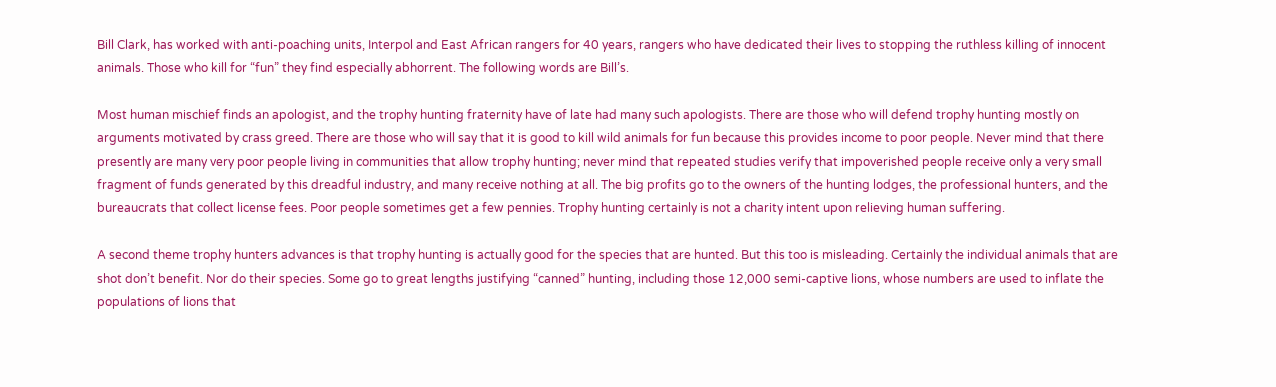Bill Clark, has worked with anti-poaching units, Interpol and East African rangers for 40 years, rangers who have dedicated their lives to stopping the ruthless killing of innocent animals. Those who kill for “fun” they find especially abhorrent. The following words are Bill’s.

Most human mischief finds an apologist, and the trophy hunting fraternity have of late had many such apologists. There are those who will defend trophy hunting mostly on arguments motivated by crass greed. There are those who will say that it is good to kill wild animals for fun because this provides income to poor people. Never mind that there presently are many very poor people living in communities that allow trophy hunting; never mind that repeated studies verify that impoverished people receive only a very small fragment of funds generated by this dreadful industry, and many receive nothing at all. The big profits go to the owners of the hunting lodges, the professional hunters, and the bureaucrats that collect license fees. Poor people sometimes get a few pennies. Trophy hunting certainly is not a charity intent upon relieving human suffering.

A second theme trophy hunters advances is that trophy hunting is actually good for the species that are hunted. But this too is misleading. Certainly the individual animals that are shot don’t benefit. Nor do their species. Some go to great lengths justifying “canned” hunting, including those 12,000 semi-captive lions, whose numbers are used to inflate the populations of lions that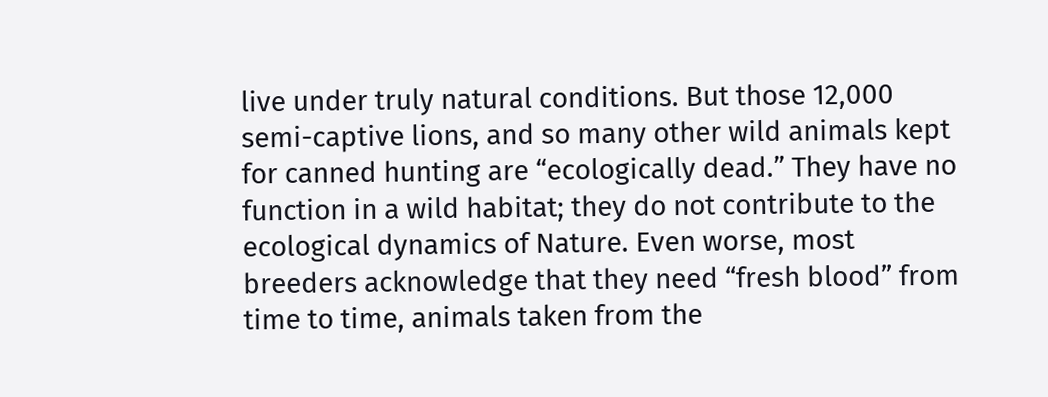live under truly natural conditions. But those 12,000 semi-captive lions, and so many other wild animals kept for canned hunting are “ecologically dead.” They have no function in a wild habitat; they do not contribute to the ecological dynamics of Nature. Even worse, most breeders acknowledge that they need “fresh blood” from time to time, animals taken from the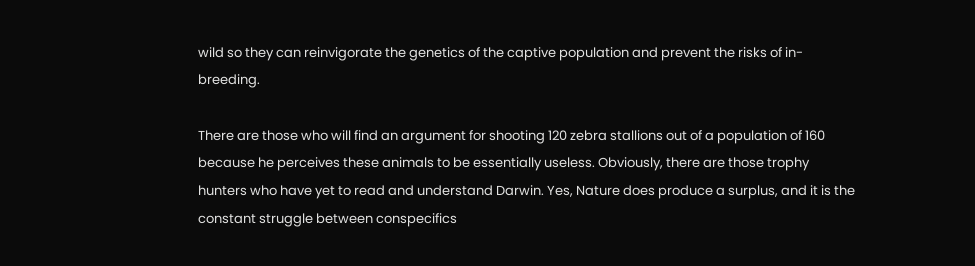wild so they can reinvigorate the genetics of the captive population and prevent the risks of in-breeding.

There are those who will find an argument for shooting 120 zebra stallions out of a population of 160 because he perceives these animals to be essentially useless. Obviously, there are those trophy hunters who have yet to read and understand Darwin. Yes, Nature does produce a surplus, and it is the constant struggle between conspecifics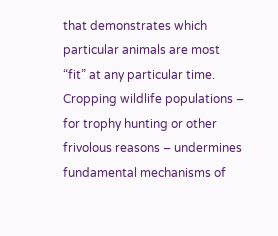that demonstrates which particular animals are most “fit” at any particular time. Cropping wildlife populations – for trophy hunting or other frivolous reasons – undermines fundamental mechanisms of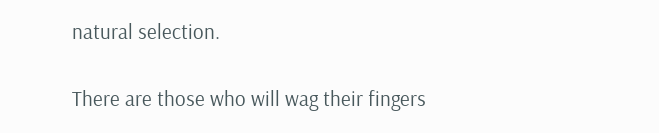natural selection.

There are those who will wag their fingers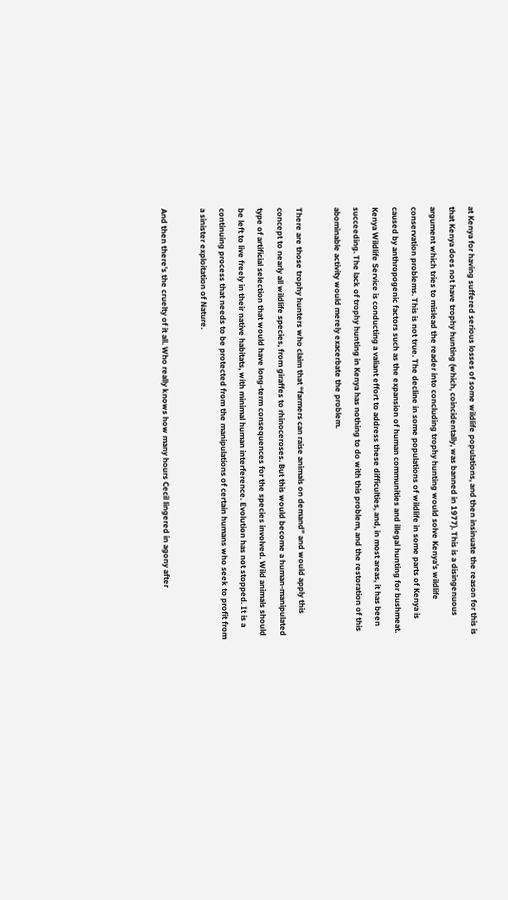at Kenya for having suffered serious losses of some wildlife populations, and then insinuate the reason for this is that Kenya does not have trophy hunting (which, coincidentally, was banned in 1977). This is a disingenuous argument which tries to mislead the reader into concluding trophy hunting would solve Kenya’s wildlife conservation problems. This is not true. The decline in some populations of wildlife in some parts of Kenya is caused by anthropogenic factors such as the expansion of human communities and illegal hunting for bushmeat. Kenya Wildlife Service is conducting a valiant effort to address these difficulties, and, in most areas, it has been succeeding. The lack of trophy hunting in Kenya has nothing to do with this problem, and the restoration of this abominable activity would merely exacerbate the problem.

There are those trophy hunters who claim that “farmers can raise animals on demand” and would apply this concept to nearly all wildlife species, from giraffes to rhinoceroses. But this would become a human-manipulated type of artificial selection that would have long-term consequences for the species involved. Wild animals should be left to live freely in their native habitats, with minimal human interference. Evolution has not stopped. It is a continuing process that needs to be protected from the manipulations of certain humans who seek to profit from a sinister exploitation of Nature.

And then there’s the cruelty of it all. Who really knows how many hours Cecil lingered in agony after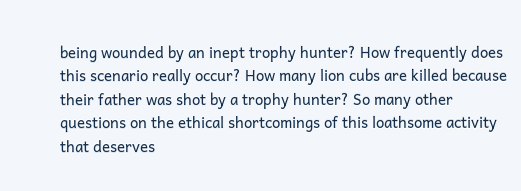being wounded by an inept trophy hunter? How frequently does this scenario really occur? How many lion cubs are killed because their father was shot by a trophy hunter? So many other questions on the ethical shortcomings of this loathsome activity that deserves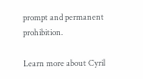prompt and permanent prohibition.

Learn more about Cyril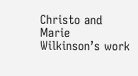Christo and Marie Wilkinson’s work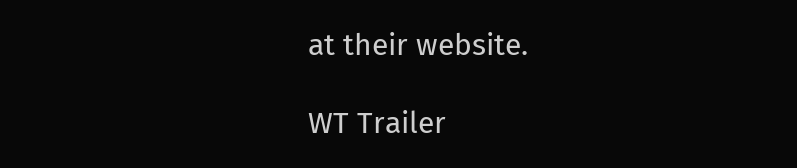at their website.

WT Trailer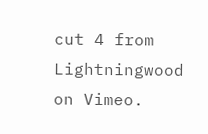cut 4 from Lightningwood on Vimeo.